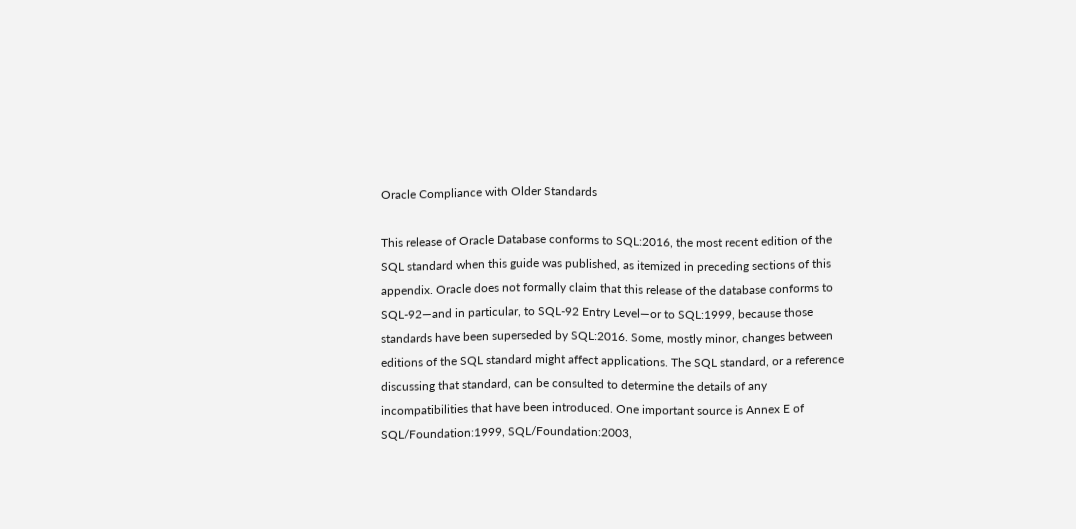Oracle Compliance with Older Standards

This release of Oracle Database conforms to SQL:2016, the most recent edition of the SQL standard when this guide was published, as itemized in preceding sections of this appendix. Oracle does not formally claim that this release of the database conforms to SQL-92—and in particular, to SQL-92 Entry Level—or to SQL:1999, because those standards have been superseded by SQL:2016. Some, mostly minor, changes between editions of the SQL standard might affect applications. The SQL standard, or a reference discussing that standard, can be consulted to determine the details of any incompatibilities that have been introduced. One important source is Annex E of SQL/Foundation:1999, SQL/Foundation:2003,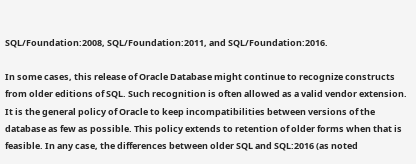SQL/Foundation:2008, SQL/Foundation:2011, and SQL/Foundation:2016.

In some cases, this release of Oracle Database might continue to recognize constructs from older editions of SQL. Such recognition is often allowed as a valid vendor extension. It is the general policy of Oracle to keep incompatibilities between versions of the database as few as possible. This policy extends to retention of older forms when that is feasible. In any case, the differences between older SQL and SQL:2016 (as noted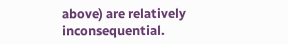above) are relatively inconsequential.